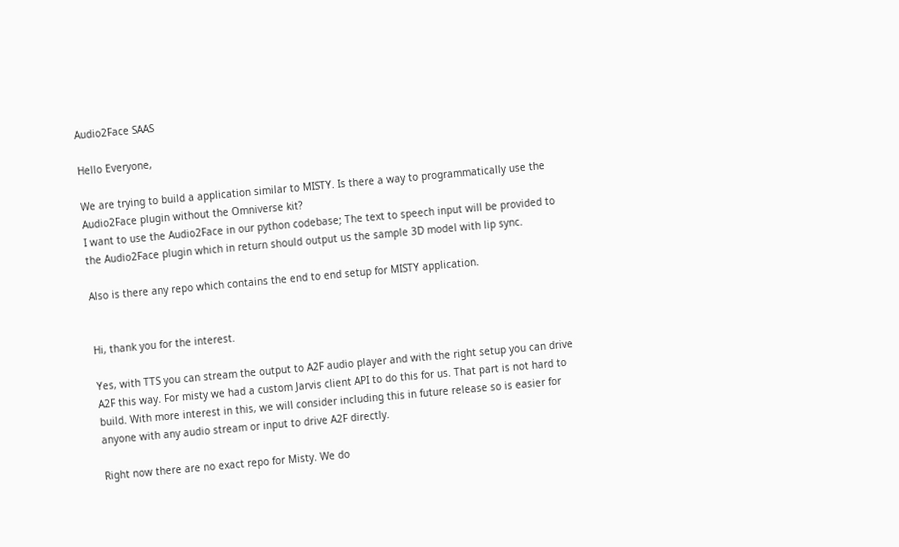Audio2Face SAAS

Hello Everyone,

We are trying to build a application similar to MISTY. Is there a way to programmatically use the Audio2Face plugin without the Omniverse kit?
I want to use the Audio2Face in our python codebase; The text to speech input will be provided to the Audio2Face plugin which in return should output us the sample 3D model with lip sync.

Also is there any repo which contains the end to end setup for MISTY application.


Hi, thank you for the interest.

Yes, with TTS you can stream the output to A2F audio player and with the right setup you can drive A2F this way. For misty we had a custom Jarvis client API to do this for us. That part is not hard to build. With more interest in this, we will consider including this in future release so is easier for anyone with any audio stream or input to drive A2F directly.

Right now there are no exact repo for Misty. We do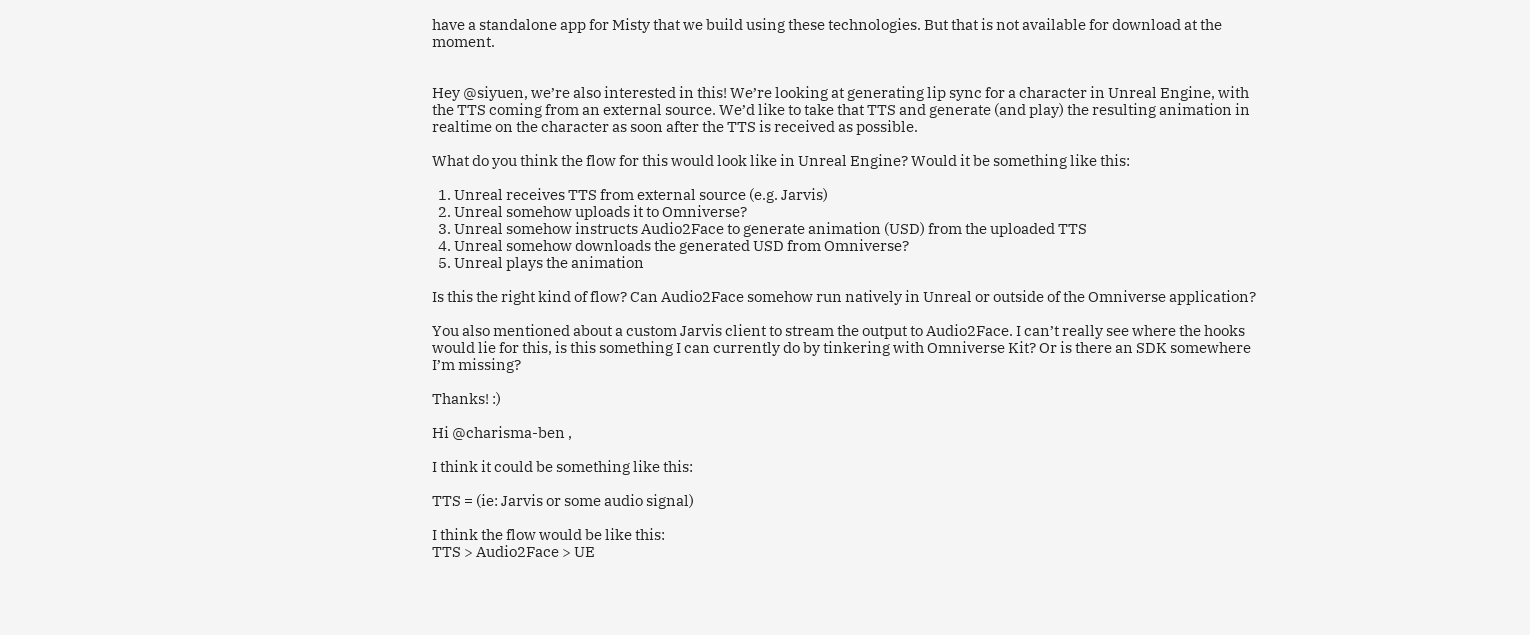have a standalone app for Misty that we build using these technologies. But that is not available for download at the moment.


Hey @siyuen, we’re also interested in this! We’re looking at generating lip sync for a character in Unreal Engine, with the TTS coming from an external source. We’d like to take that TTS and generate (and play) the resulting animation in realtime on the character as soon after the TTS is received as possible.

What do you think the flow for this would look like in Unreal Engine? Would it be something like this:

  1. Unreal receives TTS from external source (e.g. Jarvis)
  2. Unreal somehow uploads it to Omniverse?
  3. Unreal somehow instructs Audio2Face to generate animation (USD) from the uploaded TTS
  4. Unreal somehow downloads the generated USD from Omniverse?
  5. Unreal plays the animation

Is this the right kind of flow? Can Audio2Face somehow run natively in Unreal or outside of the Omniverse application?

You also mentioned about a custom Jarvis client to stream the output to Audio2Face. I can’t really see where the hooks would lie for this, is this something I can currently do by tinkering with Omniverse Kit? Or is there an SDK somewhere I’m missing?

Thanks! :)

Hi @charisma-ben ,

I think it could be something like this:

TTS = (ie: Jarvis or some audio signal)

I think the flow would be like this:
TTS > Audio2Face > UE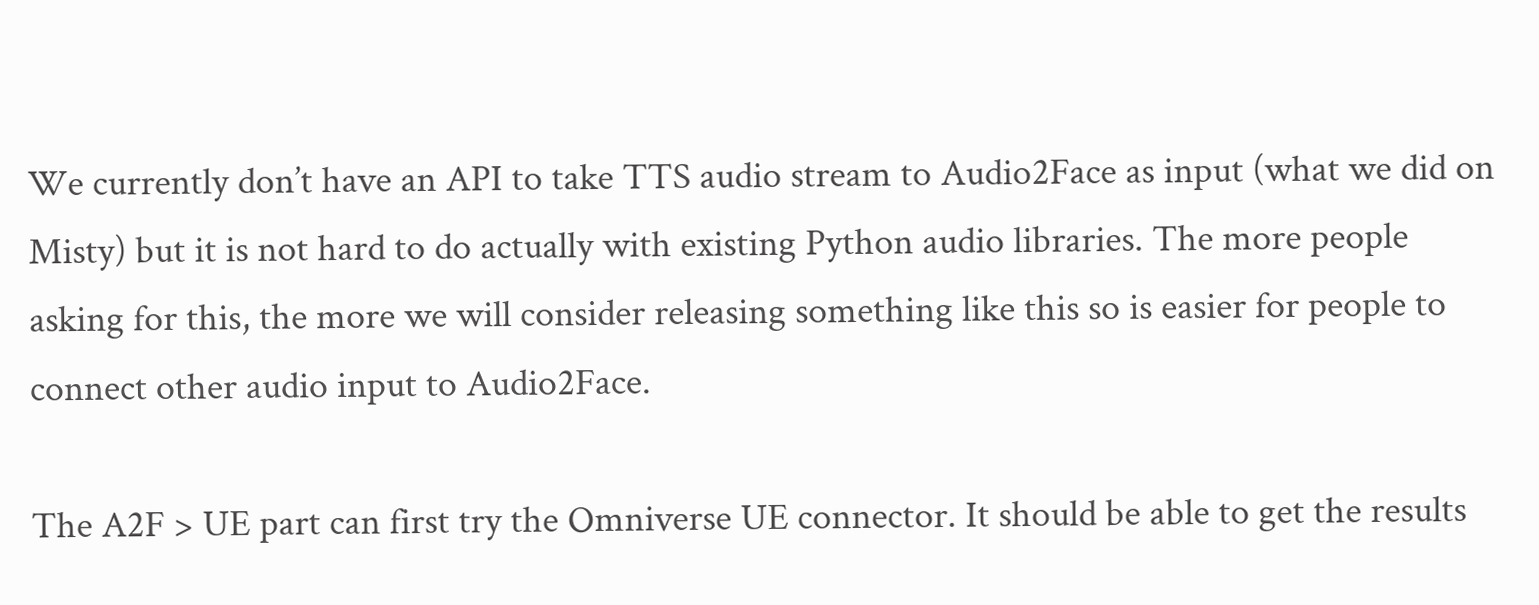We currently don’t have an API to take TTS audio stream to Audio2Face as input (what we did on Misty) but it is not hard to do actually with existing Python audio libraries. The more people asking for this, the more we will consider releasing something like this so is easier for people to connect other audio input to Audio2Face.

The A2F > UE part can first try the Omniverse UE connector. It should be able to get the results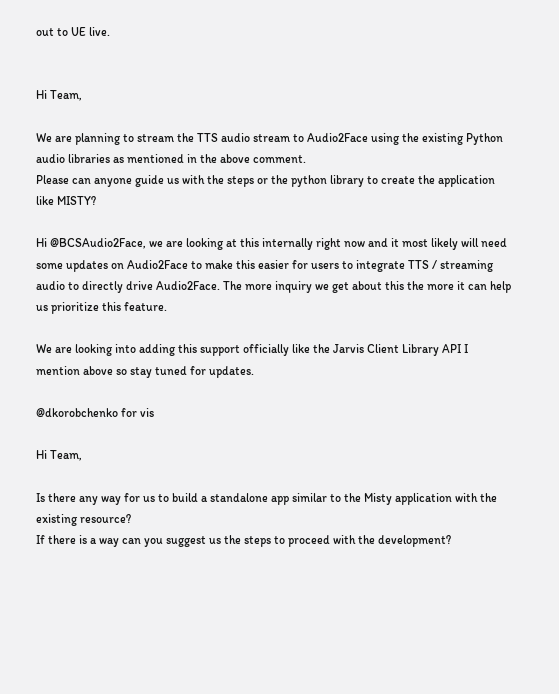out to UE live.


Hi Team,

We are planning to stream the TTS audio stream to Audio2Face using the existing Python audio libraries as mentioned in the above comment.
Please can anyone guide us with the steps or the python library to create the application like MISTY?

Hi @BCSAudio2Face, we are looking at this internally right now and it most likely will need some updates on Audio2Face to make this easier for users to integrate TTS / streaming audio to directly drive Audio2Face. The more inquiry we get about this the more it can help us prioritize this feature.

We are looking into adding this support officially like the Jarvis Client Library API I mention above so stay tuned for updates.

@dkorobchenko for vis

Hi Team,

Is there any way for us to build a standalone app similar to the Misty application with the existing resource?
If there is a way can you suggest us the steps to proceed with the development?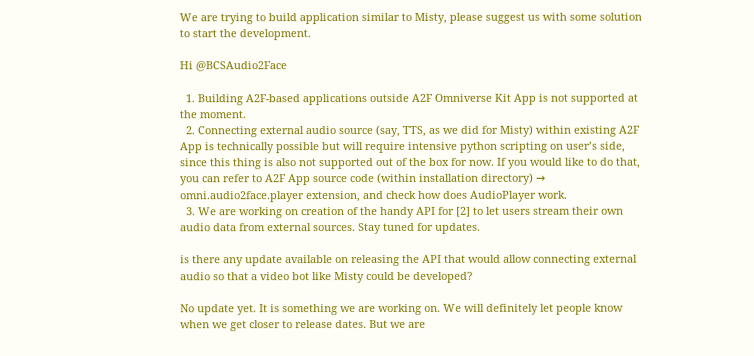We are trying to build application similar to Misty, please suggest us with some solution to start the development.

Hi @BCSAudio2Face

  1. Building A2F-based applications outside A2F Omniverse Kit App is not supported at the moment.
  2. Connecting external audio source (say, TTS, as we did for Misty) within existing A2F App is technically possible but will require intensive python scripting on user’s side, since this thing is also not supported out of the box for now. If you would like to do that, you can refer to A2F App source code (within installation directory) → omni.audio2face.player extension, and check how does AudioPlayer work.
  3. We are working on creation of the handy API for [2] to let users stream their own audio data from external sources. Stay tuned for updates.

is there any update available on releasing the API that would allow connecting external audio so that a video bot like Misty could be developed?

No update yet. It is something we are working on. We will definitely let people know when we get closer to release dates. But we are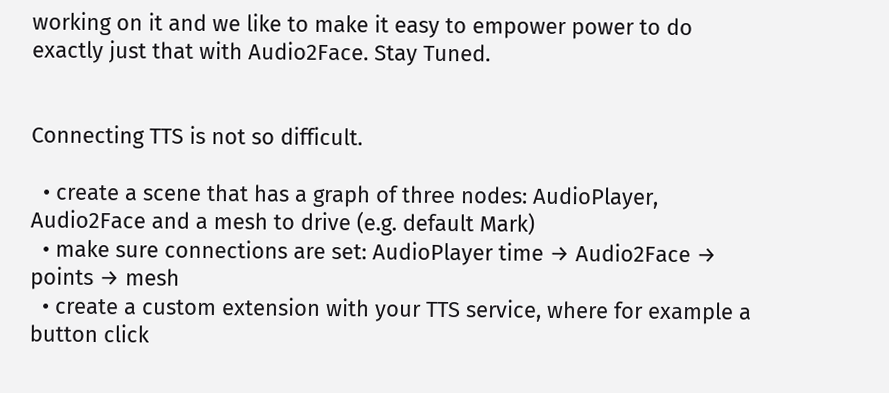working on it and we like to make it easy to empower power to do exactly just that with Audio2Face. Stay Tuned.


Connecting TTS is not so difficult.

  • create a scene that has a graph of three nodes: AudioPlayer, Audio2Face and a mesh to drive (e.g. default Mark)
  • make sure connections are set: AudioPlayer time → Audio2Face → points → mesh
  • create a custom extension with your TTS service, where for example a button click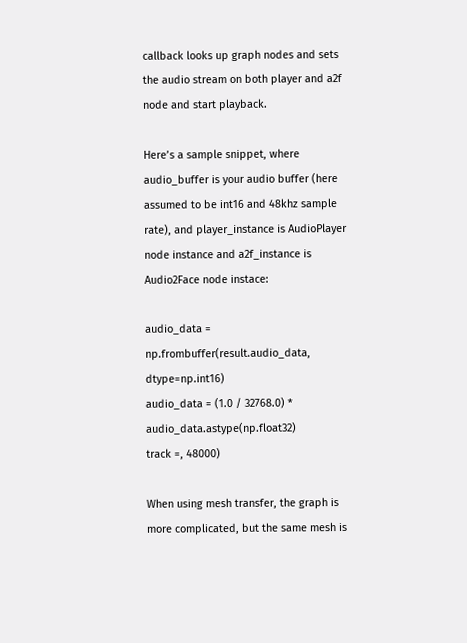callback looks up graph nodes and sets the audio stream on both player and a2f node and start playback.

Here’s a sample snippet, where audio_buffer is your audio buffer (here assumed to be int16 and 48khz sample rate), and player_instance is AudioPlayer node instance and a2f_instance is Audio2Face node instace:

audio_data = np.frombuffer(result.audio_data, dtype=np.int16)
audio_data = (1.0 / 32768.0) * audio_data.astype(np.float32)
track =, 48000)

When using mesh transfer, the graph is more complicated, but the same mesh is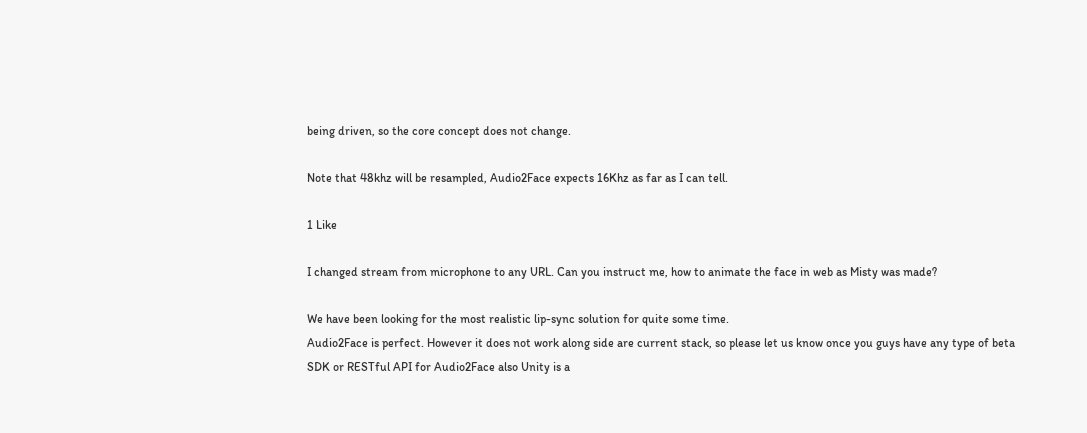being driven, so the core concept does not change.

Note that 48khz will be resampled, Audio2Face expects 16Khz as far as I can tell.

1 Like

I changed stream from microphone to any URL. Can you instruct me, how to animate the face in web as Misty was made?

We have been looking for the most realistic lip-sync solution for quite some time.
Audio2Face is perfect. However it does not work along side are current stack, so please let us know once you guys have any type of beta SDK or RESTful API for Audio2Face also Unity is a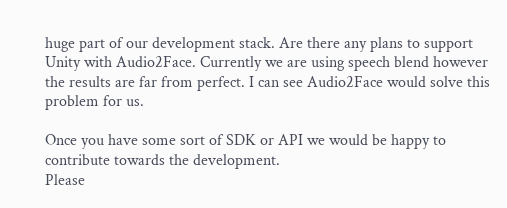huge part of our development stack. Are there any plans to support Unity with Audio2Face. Currently we are using speech blend however the results are far from perfect. I can see Audio2Face would solve this problem for us.

Once you have some sort of SDK or API we would be happy to contribute towards the development.
Please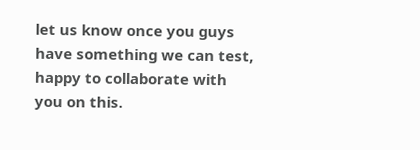let us know once you guys have something we can test, happy to collaborate with you on this.